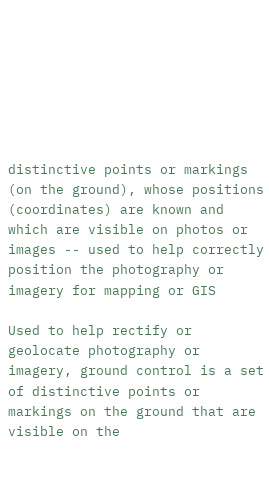distinctive points or markings (on the ground), whose positions (coordinates) are known and which are visible on photos or images -- used to help correctly position the photography or imagery for mapping or GIS

Used to help rectify or geolocate photography or imagery, ground control is a set of distinctive points or markings on the ground that are visible on the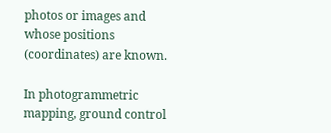photos or images and whose positions (coordinates) are known.

In photogrammetric mapping, ground control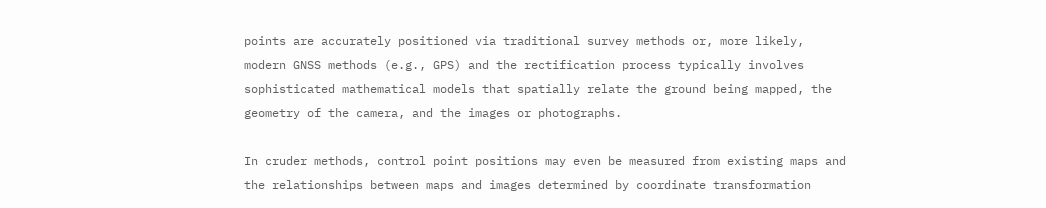points are accurately positioned via traditional survey methods or, more likely, modern GNSS methods (e.g., GPS) and the rectification process typically involves sophisticated mathematical models that spatially relate the ground being mapped, the geometry of the camera, and the images or photographs.

In cruder methods, control point positions may even be measured from existing maps and the relationships between maps and images determined by coordinate transformation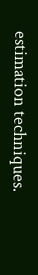estimation techniques.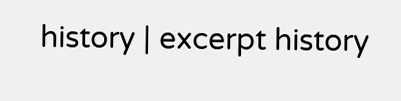history | excerpt history